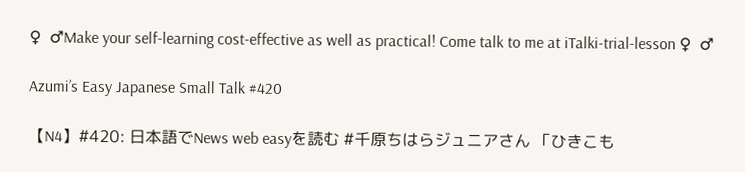♀  ♂Make your self-learning cost-effective as well as practical! Come talk to me at iTalki-trial-lesson ♀  ♂

Azumi’s Easy Japanese Small Talk #420

【N4】#420: 日本語でNews web easyを読む #千原ちはらジュニアさん 「ひきこも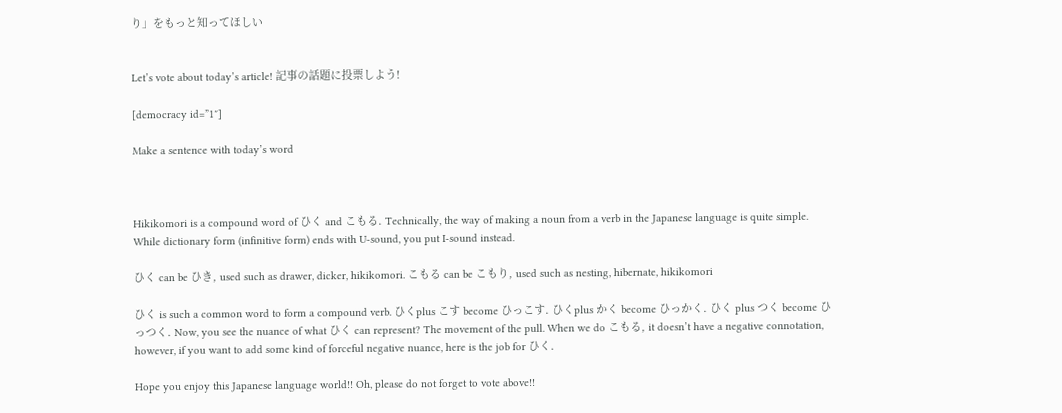り」をもっと知ってほしい


Let’s vote about today’s article! 記事の話題に投票しよう!

[democracy id=”1″]

Make a sentence with today’s word



Hikikomori is a compound word of ひく and こもる. Technically, the way of making a noun from a verb in the Japanese language is quite simple. While dictionary form (infinitive form) ends with U-sound, you put I-sound instead.

ひく can be ひき, used such as drawer, dicker, hikikomori. こもる can be こもり, used such as nesting, hibernate, hikikomori

ひく is such a common word to form a compound verb. ひくplus こす become ひっこす. ひくplus かく become ひっかく. ひく plus つく become ひっつく. Now, you see the nuance of what ひく can represent? The movement of the pull. When we do こもる, it doesn’t have a negative connotation, however, if you want to add some kind of forceful negative nuance, here is the job for ひく.

Hope you enjoy this Japanese language world!! Oh, please do not forget to vote above!!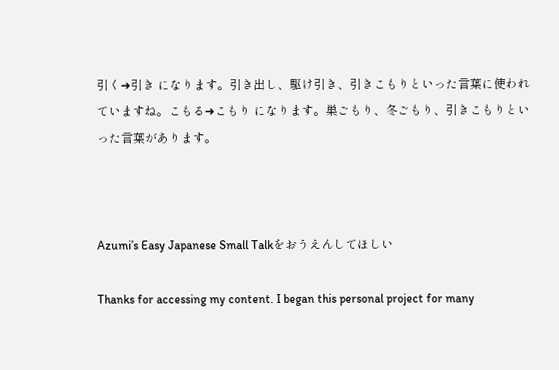引く➜引き になります。引き出し、駆け引き、引きこもりといった言葉に使われていますね。こもる➜こもり になります。巣ごもり、冬ごもり、引きこもりといった言葉があります。



Azumi’s Easy Japanese Small Talkをおうえんしてほしい

Thanks for accessing my content. I began this personal project for many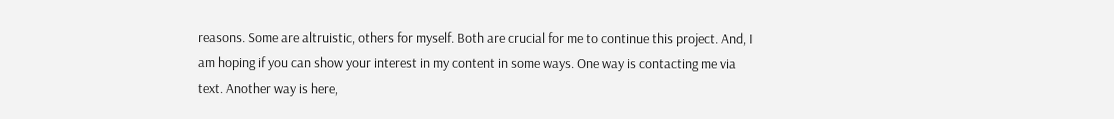reasons. Some are altruistic, others for myself. Both are crucial for me to continue this project. And, I am hoping if you can show your interest in my content in some ways. One way is contacting me via text. Another way is here,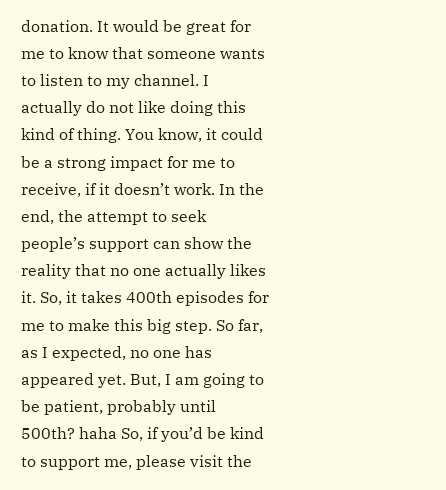donation. It would be great for me to know that someone wants to listen to my channel. I actually do not like doing this kind of thing. You know, it could be a strong impact for me to receive, if it doesn’t work. In the end, the attempt to seek people’s support can show the reality that no one actually likes it. So, it takes 400th episodes for me to make this big step. So far, as I expected, no one has appeared yet. But, I am going to be patient, probably until 500th? haha So, if you’d be kind to support me, please visit the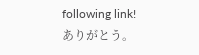following link! ありがとう。